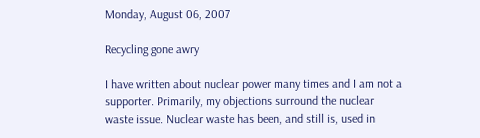Monday, August 06, 2007

Recycling gone awry

I have written about nuclear power many times and I am not a supporter. Primarily, my objections surround the nuclear waste issue. Nuclear waste has been, and still is, used in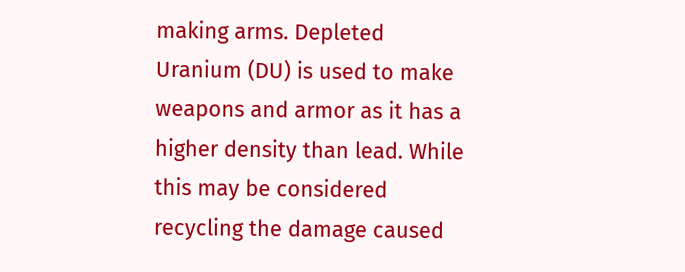making arms. Depleted Uranium (DU) is used to make weapons and armor as it has a higher density than lead. While this may be considered recycling the damage caused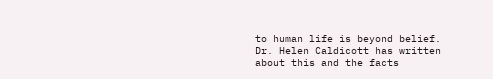to human life is beyond belief. Dr. Helen Caldicott has written about this and the facts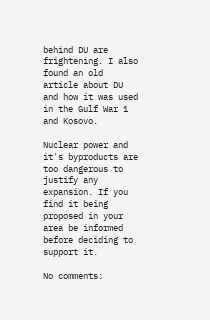behind DU are frightening. I also found an old article about DU and how it was used in the Gulf War 1 and Kosovo.

Nuclear power and it's byproducts are too dangerous to justify any expansion. If you find it being proposed in your area be informed before deciding to support it.

No comments: